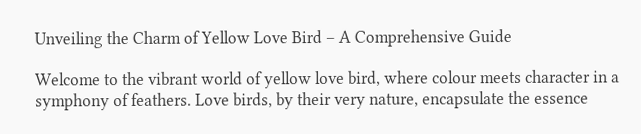Unveiling the Charm of Yellow Love Bird – A Comprehensive Guide

Welcome to the vibrant world of yellow love bird, where colour meets character in a symphony of feathers. Love birds, by their very nature, encapsulate the essence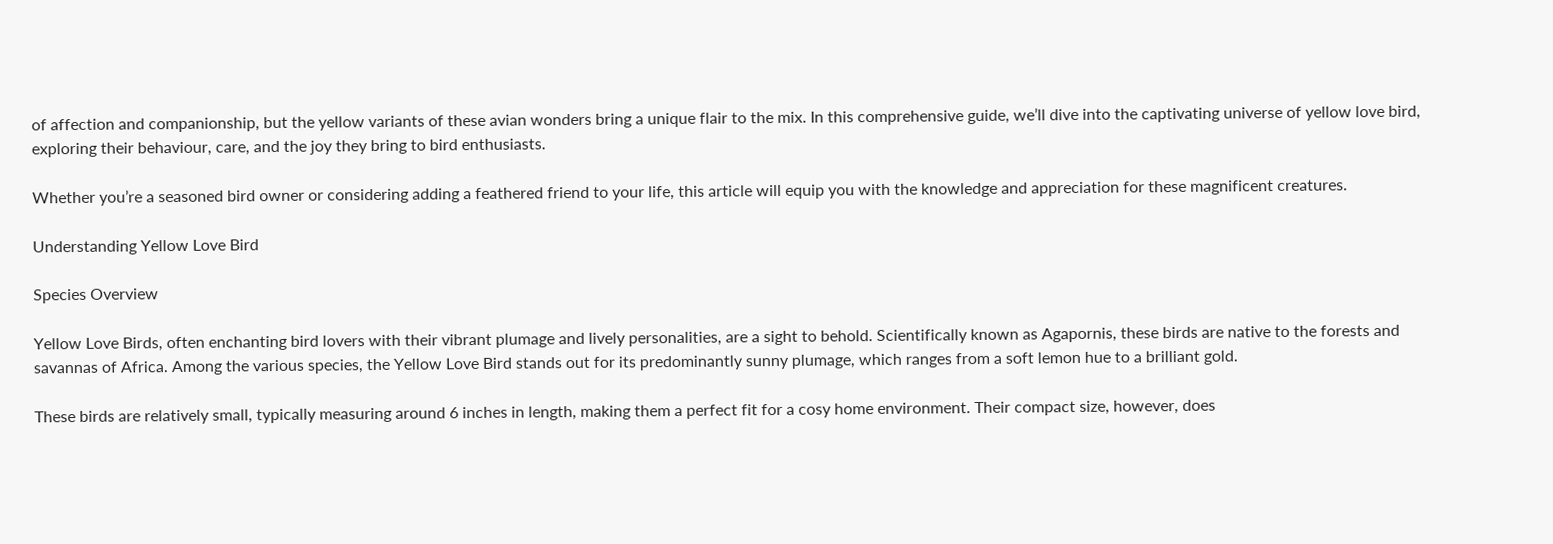of affection and companionship, but the yellow variants of these avian wonders bring a unique flair to the mix. In this comprehensive guide, we’ll dive into the captivating universe of yellow love bird, exploring their behaviour, care, and the joy they bring to bird enthusiasts.

Whether you’re a seasoned bird owner or considering adding a feathered friend to your life, this article will equip you with the knowledge and appreciation for these magnificent creatures.

Understanding Yellow Love Bird

Species Overview

Yellow Love Birds, often enchanting bird lovers with their vibrant plumage and lively personalities, are a sight to behold. Scientifically known as Agapornis, these birds are native to the forests and savannas of Africa. Among the various species, the Yellow Love Bird stands out for its predominantly sunny plumage, which ranges from a soft lemon hue to a brilliant gold.

These birds are relatively small, typically measuring around 6 inches in length, making them a perfect fit for a cosy home environment. Their compact size, however, does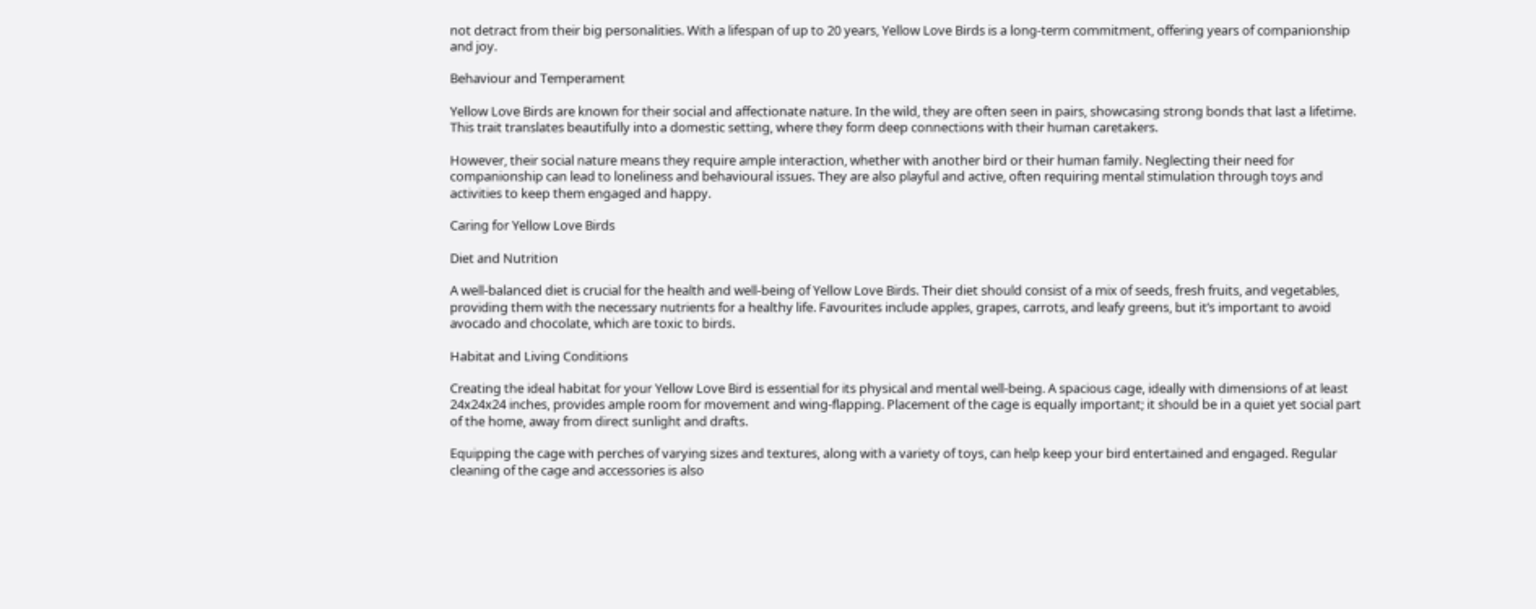not detract from their big personalities. With a lifespan of up to 20 years, Yellow Love Birds is a long-term commitment, offering years of companionship and joy.

Behaviour and Temperament

Yellow Love Birds are known for their social and affectionate nature. In the wild, they are often seen in pairs, showcasing strong bonds that last a lifetime. This trait translates beautifully into a domestic setting, where they form deep connections with their human caretakers.

However, their social nature means they require ample interaction, whether with another bird or their human family. Neglecting their need for companionship can lead to loneliness and behavioural issues. They are also playful and active, often requiring mental stimulation through toys and activities to keep them engaged and happy.

Caring for Yellow Love Birds

Diet and Nutrition

A well-balanced diet is crucial for the health and well-being of Yellow Love Birds. Their diet should consist of a mix of seeds, fresh fruits, and vegetables, providing them with the necessary nutrients for a healthy life. Favourites include apples, grapes, carrots, and leafy greens, but it’s important to avoid avocado and chocolate, which are toxic to birds.

Habitat and Living Conditions

Creating the ideal habitat for your Yellow Love Bird is essential for its physical and mental well-being. A spacious cage, ideally with dimensions of at least 24x24x24 inches, provides ample room for movement and wing-flapping. Placement of the cage is equally important; it should be in a quiet yet social part of the home, away from direct sunlight and drafts.

Equipping the cage with perches of varying sizes and textures, along with a variety of toys, can help keep your bird entertained and engaged. Regular cleaning of the cage and accessories is also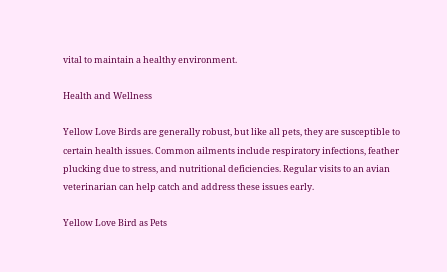vital to maintain a healthy environment.

Health and Wellness

Yellow Love Birds are generally robust, but like all pets, they are susceptible to certain health issues. Common ailments include respiratory infections, feather plucking due to stress, and nutritional deficiencies. Regular visits to an avian veterinarian can help catch and address these issues early.

Yellow Love Bird as Pets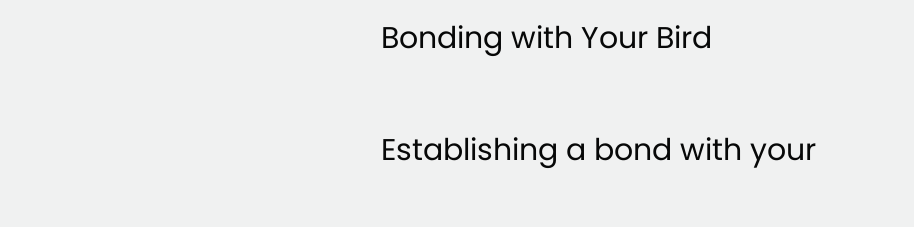Bonding with Your Bird

Establishing a bond with your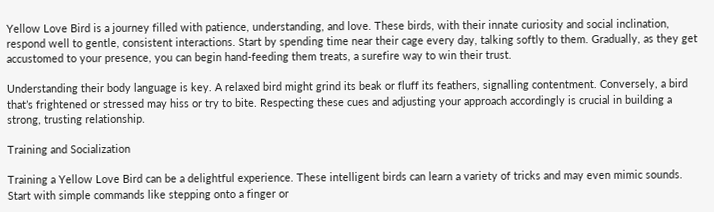Yellow Love Bird is a journey filled with patience, understanding, and love. These birds, with their innate curiosity and social inclination, respond well to gentle, consistent interactions. Start by spending time near their cage every day, talking softly to them. Gradually, as they get accustomed to your presence, you can begin hand-feeding them treats, a surefire way to win their trust.

Understanding their body language is key. A relaxed bird might grind its beak or fluff its feathers, signalling contentment. Conversely, a bird that’s frightened or stressed may hiss or try to bite. Respecting these cues and adjusting your approach accordingly is crucial in building a strong, trusting relationship.

Training and Socialization

Training a Yellow Love Bird can be a delightful experience. These intelligent birds can learn a variety of tricks and may even mimic sounds. Start with simple commands like stepping onto a finger or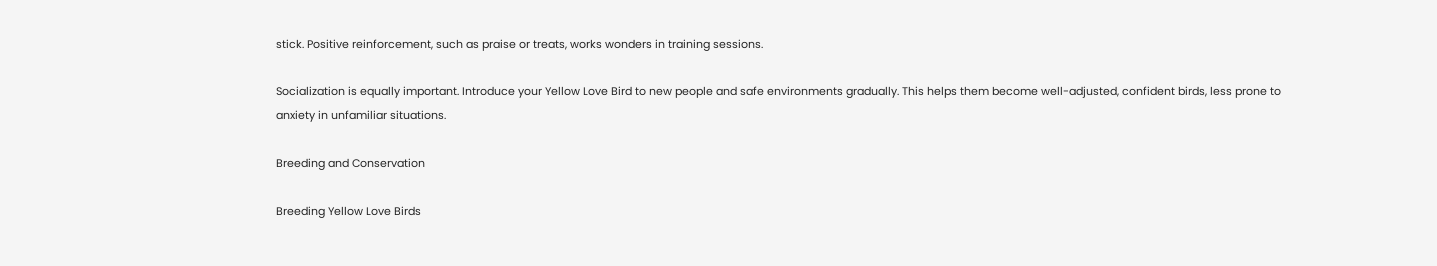stick. Positive reinforcement, such as praise or treats, works wonders in training sessions.

Socialization is equally important. Introduce your Yellow Love Bird to new people and safe environments gradually. This helps them become well-adjusted, confident birds, less prone to anxiety in unfamiliar situations.

Breeding and Conservation

Breeding Yellow Love Birds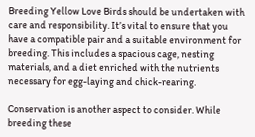Breeding Yellow Love Birds should be undertaken with care and responsibility. It’s vital to ensure that you have a compatible pair and a suitable environment for breeding. This includes a spacious cage, nesting materials, and a diet enriched with the nutrients necessary for egg-laying and chick-rearing.

Conservation is another aspect to consider. While breeding these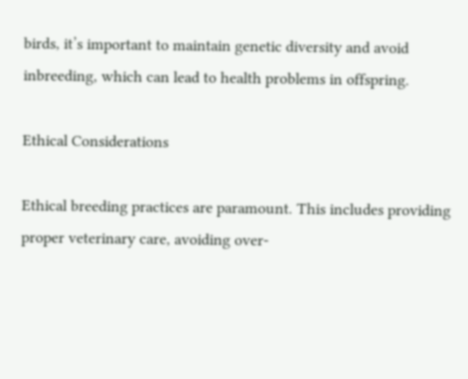birds, it’s important to maintain genetic diversity and avoid inbreeding, which can lead to health problems in offspring.

Ethical Considerations

Ethical breeding practices are paramount. This includes providing proper veterinary care, avoiding over-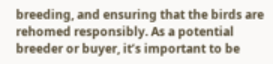breeding, and ensuring that the birds are rehomed responsibly. As a potential breeder or buyer, it’s important to be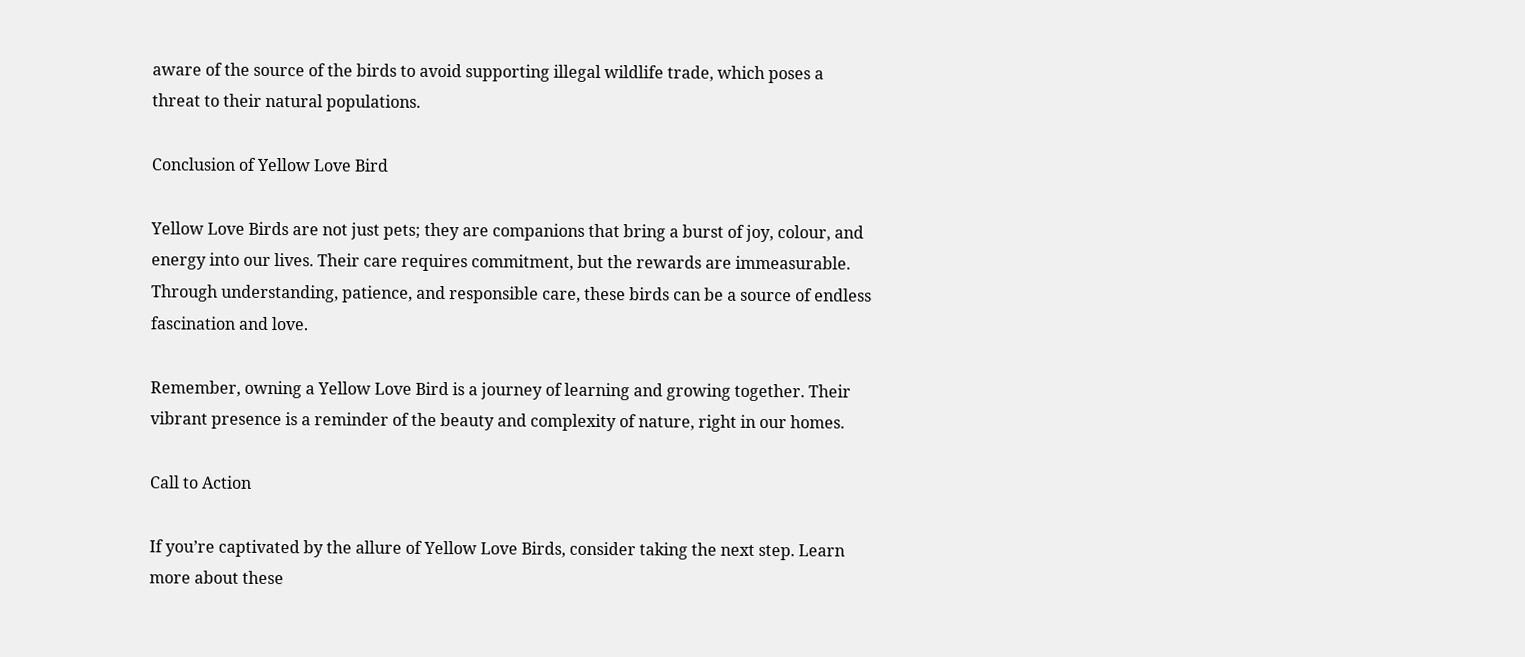aware of the source of the birds to avoid supporting illegal wildlife trade, which poses a threat to their natural populations.

Conclusion of Yellow Love Bird

Yellow Love Birds are not just pets; they are companions that bring a burst of joy, colour, and energy into our lives. Their care requires commitment, but the rewards are immeasurable. Through understanding, patience, and responsible care, these birds can be a source of endless fascination and love.

Remember, owning a Yellow Love Bird is a journey of learning and growing together. Their vibrant presence is a reminder of the beauty and complexity of nature, right in our homes.

Call to Action

If you’re captivated by the allure of Yellow Love Birds, consider taking the next step. Learn more about these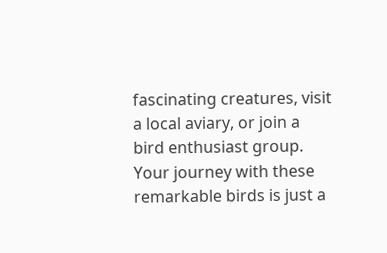fascinating creatures, visit a local aviary, or join a bird enthusiast group. Your journey with these remarkable birds is just a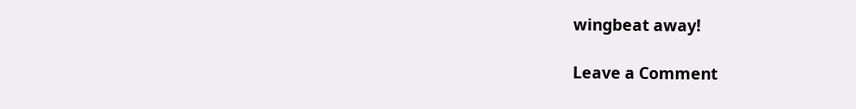wingbeat away!

Leave a Comment